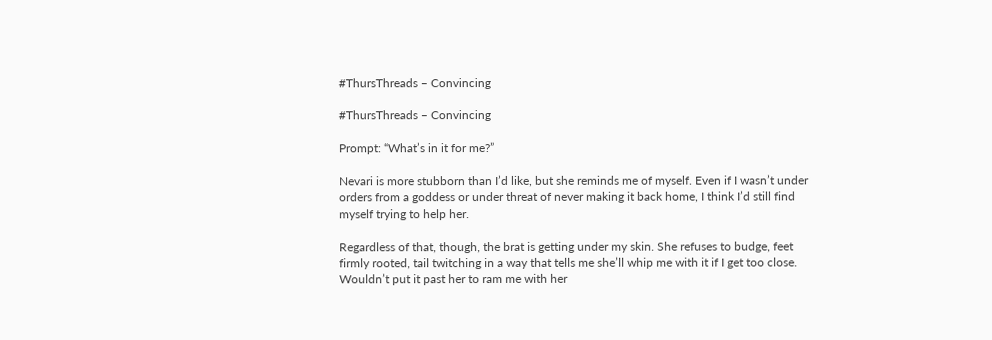#ThursThreads – Convincing

#ThursThreads – Convincing

Prompt: “What’s in it for me?”

Nevari is more stubborn than I’d like, but she reminds me of myself. Even if I wasn’t under orders from a goddess or under threat of never making it back home, I think I’d still find myself trying to help her.

Regardless of that, though, the brat is getting under my skin. She refuses to budge, feet firmly rooted, tail twitching in a way that tells me she’ll whip me with it if I get too close. Wouldn’t put it past her to ram me with her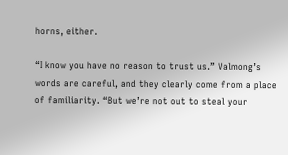horns, either.

“I know you have no reason to trust us.” Valmong’s words are careful, and they clearly come from a place of familiarity. “But we’re not out to steal your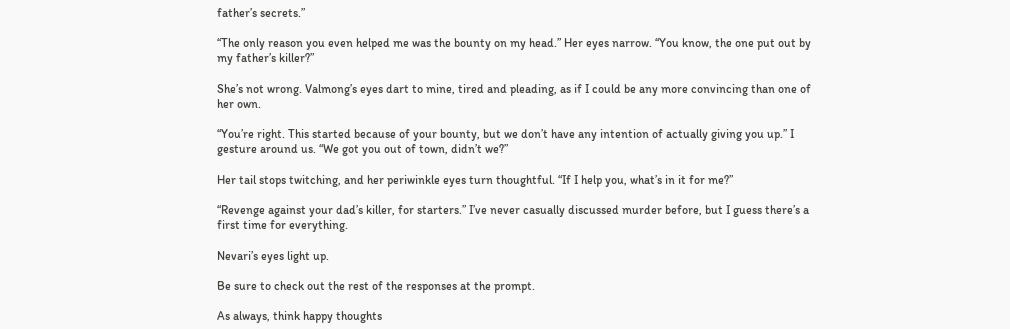father’s secrets.”

“The only reason you even helped me was the bounty on my head.” Her eyes narrow. “You know, the one put out by my father’s killer?”

She’s not wrong. Valmong’s eyes dart to mine, tired and pleading, as if I could be any more convincing than one of her own.

“You’re right. This started because of your bounty, but we don’t have any intention of actually giving you up.” I gesture around us. “We got you out of town, didn’t we?”

Her tail stops twitching, and her periwinkle eyes turn thoughtful. “If I help you, what’s in it for me?”

“Revenge against your dad’s killer, for starters.” I’ve never casually discussed murder before, but I guess there’s a first time for everything.

Nevari’s eyes light up.

Be sure to check out the rest of the responses at the prompt.

As always, think happy thoughts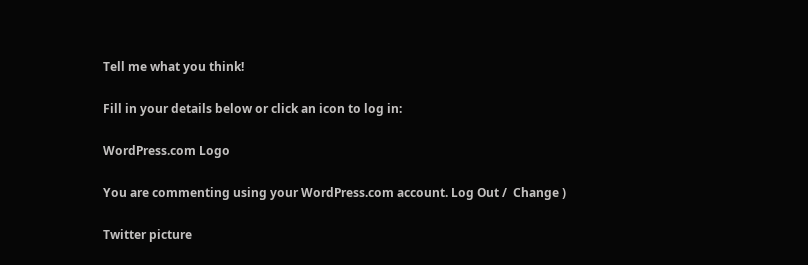Tell me what you think!

Fill in your details below or click an icon to log in:

WordPress.com Logo

You are commenting using your WordPress.com account. Log Out /  Change )

Twitter picture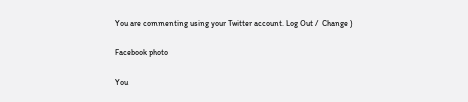You are commenting using your Twitter account. Log Out /  Change )

Facebook photo

You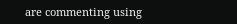are commenting using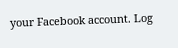your Facebook account. Log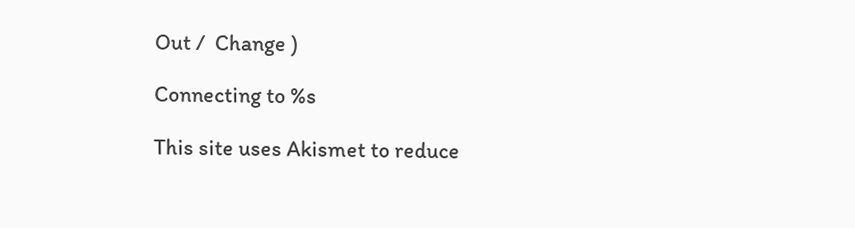Out /  Change )

Connecting to %s

This site uses Akismet to reduce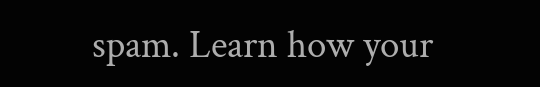spam. Learn how your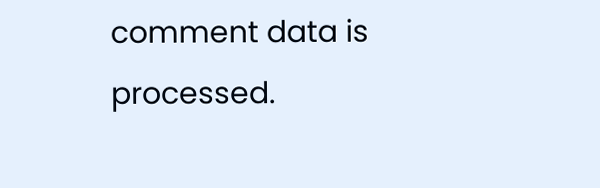comment data is processed.